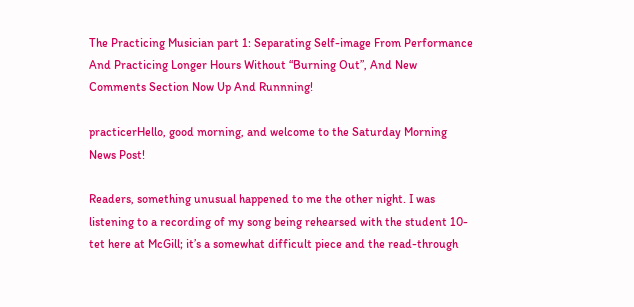The Practicing Musician part 1: Separating Self-image From Performance And Practicing Longer Hours Without “Burning Out”, And New Comments Section Now Up And Runnning!

practicerHello, good morning, and welcome to the Saturday Morning News Post!

Readers, something unusual happened to me the other night. I was listening to a recording of my song being rehearsed with the student 10-tet here at McGill; it’s a somewhat difficult piece and the read-through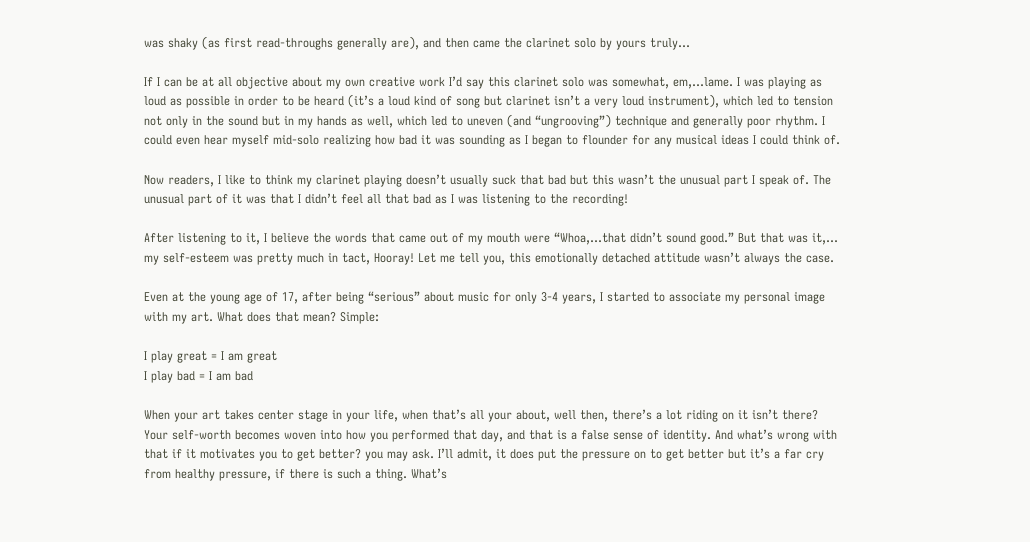was shaky (as first read-throughs generally are), and then came the clarinet solo by yours truly…

If I can be at all objective about my own creative work I’d say this clarinet solo was somewhat, em,…lame. I was playing as loud as possible in order to be heard (it’s a loud kind of song but clarinet isn’t a very loud instrument), which led to tension not only in the sound but in my hands as well, which led to uneven (and “ungrooving”) technique and generally poor rhythm. I could even hear myself mid-solo realizing how bad it was sounding as I began to flounder for any musical ideas I could think of.

Now readers, I like to think my clarinet playing doesn’t usually suck that bad but this wasn’t the unusual part I speak of. The unusual part of it was that I didn’t feel all that bad as I was listening to the recording!

After listening to it, I believe the words that came out of my mouth were “Whoa,…that didn’t sound good.” But that was it,… my self-esteem was pretty much in tact, Hooray! Let me tell you, this emotionally detached attitude wasn’t always the case.

Even at the young age of 17, after being “serious” about music for only 3-4 years, I started to associate my personal image with my art. What does that mean? Simple:

I play great = I am great
I play bad = I am bad

When your art takes center stage in your life, when that’s all your about, well then, there’s a lot riding on it isn’t there? Your self-worth becomes woven into how you performed that day, and that is a false sense of identity. And what’s wrong with that if it motivates you to get better? you may ask. I’ll admit, it does put the pressure on to get better but it’s a far cry from healthy pressure, if there is such a thing. What’s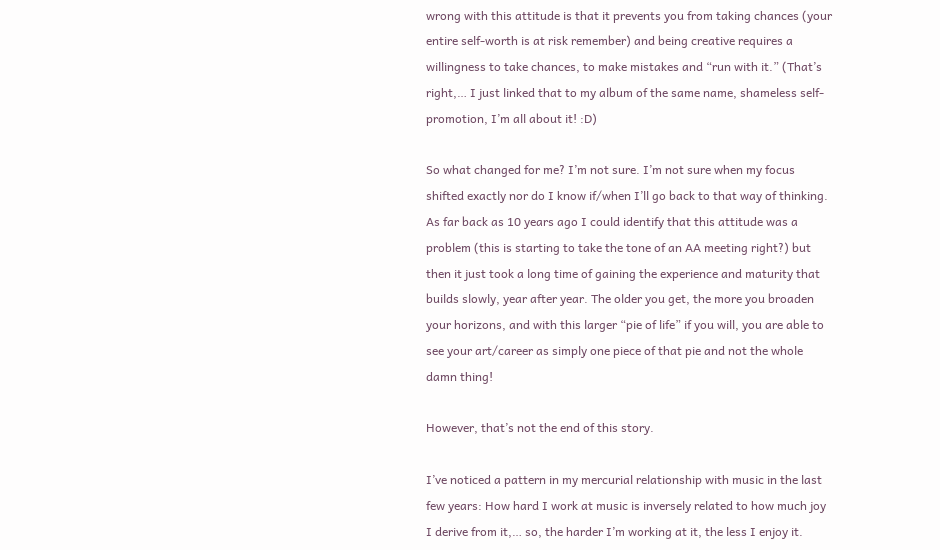wrong with this attitude is that it prevents you from taking chances (your entire self-worth is at risk remember) and being creative requires a willingness to take chances, to make mistakes and “run with it.” (That’s right,… I just linked that to my album of the same name, shameless self-promotion, I’m all about it! :D)

So what changed for me? I’m not sure. I’m not sure when my focus shifted exactly nor do I know if/when I’ll go back to that way of thinking. As far back as 10 years ago I could identify that this attitude was a problem (this is starting to take the tone of an AA meeting right?) but then it just took a long time of gaining the experience and maturity that builds slowly, year after year. The older you get, the more you broaden your horizons, and with this larger “pie of life” if you will, you are able to see your art/career as simply one piece of that pie and not the whole damn thing!

However, that’s not the end of this story.

I’ve noticed a pattern in my mercurial relationship with music in the last few years: How hard I work at music is inversely related to how much joy I derive from it,… so, the harder I’m working at it, the less I enjoy it.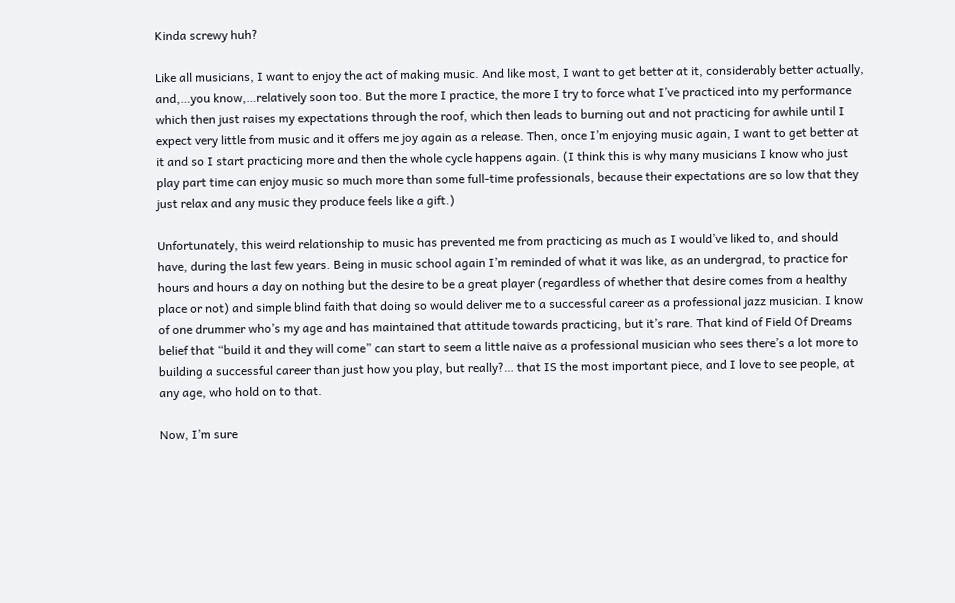Kinda screwy huh?

Like all musicians, I want to enjoy the act of making music. And like most, I want to get better at it, considerably better actually, and,…you know,…relatively soon too. But the more I practice, the more I try to force what I’ve practiced into my performance which then just raises my expectations through the roof, which then leads to burning out and not practicing for awhile until I expect very little from music and it offers me joy again as a release. Then, once I’m enjoying music again, I want to get better at it and so I start practicing more and then the whole cycle happens again. (I think this is why many musicians I know who just play part time can enjoy music so much more than some full-time professionals, because their expectations are so low that they just relax and any music they produce feels like a gift.)

Unfortunately, this weird relationship to music has prevented me from practicing as much as I would’ve liked to, and should have, during the last few years. Being in music school again I’m reminded of what it was like, as an undergrad, to practice for hours and hours a day on nothing but the desire to be a great player (regardless of whether that desire comes from a healthy place or not) and simple blind faith that doing so would deliver me to a successful career as a professional jazz musician. I know of one drummer who’s my age and has maintained that attitude towards practicing, but it’s rare. That kind of Field Of Dreams belief that “build it and they will come” can start to seem a little naive as a professional musician who sees there’s a lot more to building a successful career than just how you play, but really?… that IS the most important piece, and I love to see people, at any age, who hold on to that.

Now, I’m sure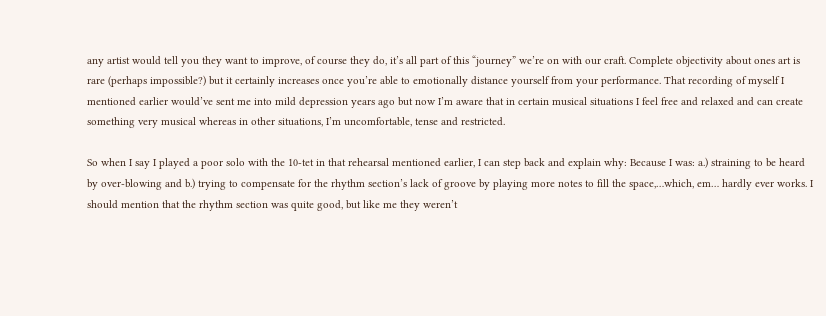any artist would tell you they want to improve, of course they do, it’s all part of this “journey” we’re on with our craft. Complete objectivity about ones art is rare (perhaps impossible?) but it certainly increases once you’re able to emotionally distance yourself from your performance. That recording of myself I mentioned earlier would’ve sent me into mild depression years ago but now I’m aware that in certain musical situations I feel free and relaxed and can create something very musical whereas in other situations, I’m uncomfortable, tense and restricted.

So when I say I played a poor solo with the 10-tet in that rehearsal mentioned earlier, I can step back and explain why: Because I was: a.) straining to be heard by over-blowing and b.) trying to compensate for the rhythm section’s lack of groove by playing more notes to fill the space,…which, em… hardly ever works. I should mention that the rhythm section was quite good, but like me they weren’t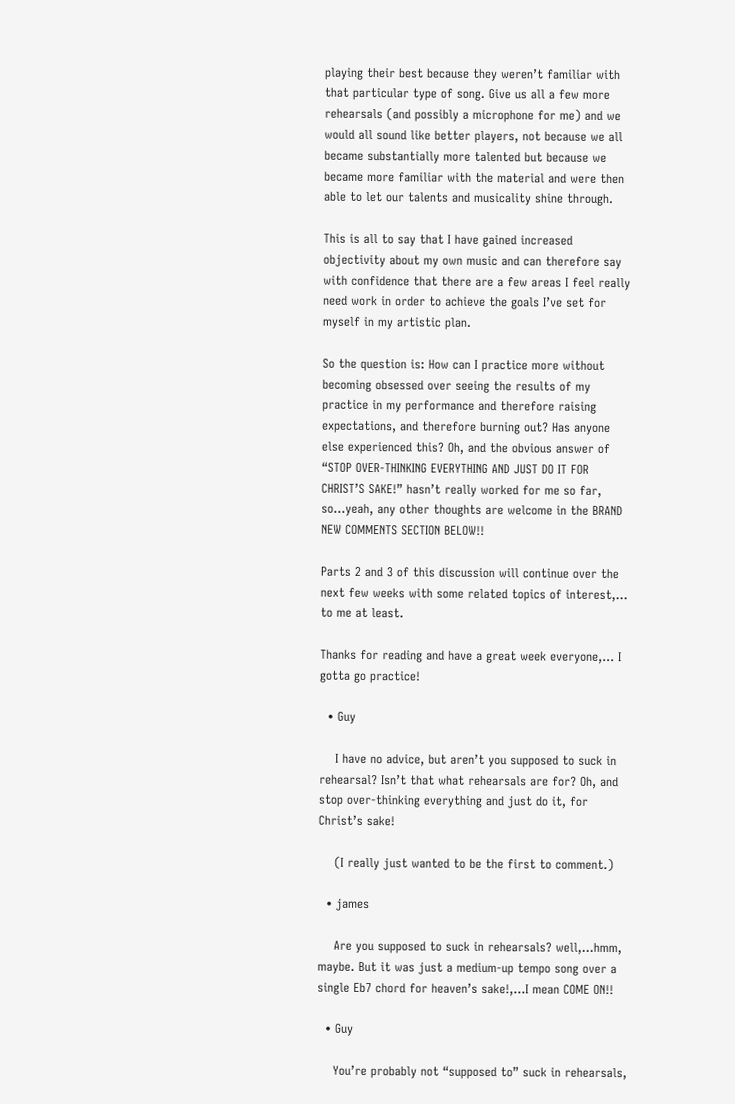playing their best because they weren’t familiar with that particular type of song. Give us all a few more rehearsals (and possibly a microphone for me) and we would all sound like better players, not because we all became substantially more talented but because we became more familiar with the material and were then able to let our talents and musicality shine through.

This is all to say that I have gained increased objectivity about my own music and can therefore say with confidence that there are a few areas I feel really need work in order to achieve the goals I’ve set for myself in my artistic plan.

So the question is: How can I practice more without becoming obsessed over seeing the results of my practice in my performance and therefore raising expectations, and therefore burning out? Has anyone else experienced this? Oh, and the obvious answer of “STOP OVER-THINKING EVERYTHING AND JUST DO IT FOR CHRIST’S SAKE!” hasn’t really worked for me so far, so…yeah, any other thoughts are welcome in the BRAND NEW COMMENTS SECTION BELOW!!

Parts 2 and 3 of this discussion will continue over the next few weeks with some related topics of interest,… to me at least.

Thanks for reading and have a great week everyone,… I gotta go practice!

  • Guy

    I have no advice, but aren’t you supposed to suck in rehearsal? Isn’t that what rehearsals are for? Oh, and stop over-thinking everything and just do it, for Christ’s sake!

    (I really just wanted to be the first to comment.)

  • james

    Are you supposed to suck in rehearsals? well,…hmm, maybe. But it was just a medium-up tempo song over a single Eb7 chord for heaven’s sake!,…I mean COME ON!!

  • Guy

    You’re probably not “supposed to” suck in rehearsals,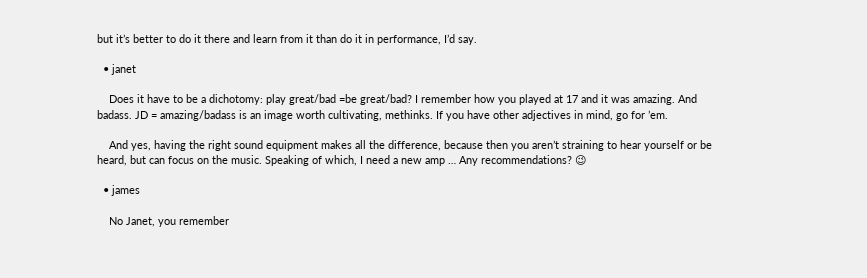but it’s better to do it there and learn from it than do it in performance, I’d say.

  • janet

    Does it have to be a dichotomy: play great/bad =be great/bad? I remember how you played at 17 and it was amazing. And badass. JD = amazing/badass is an image worth cultivating, methinks. If you have other adjectives in mind, go for ’em.

    And yes, having the right sound equipment makes all the difference, because then you aren’t straining to hear yourself or be heard, but can focus on the music. Speaking of which, I need a new amp … Any recommendations? 😉

  • james

    No Janet, you remember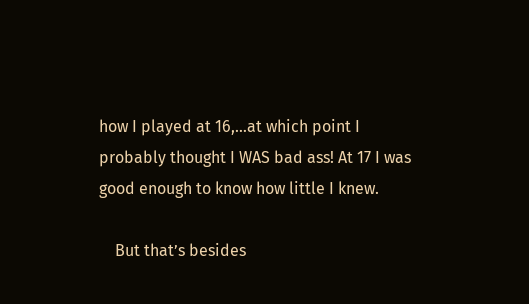how I played at 16,…at which point I probably thought I WAS bad ass! At 17 I was good enough to know how little I knew.

    But that’s besides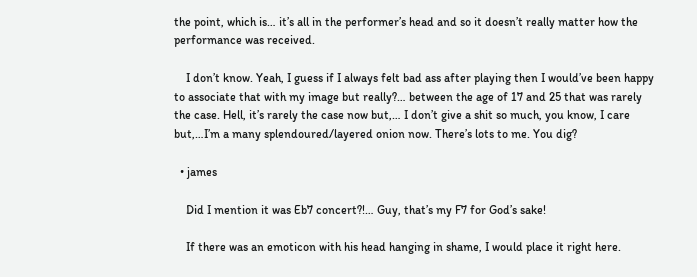the point, which is… it’s all in the performer’s head and so it doesn’t really matter how the performance was received.

    I don’t know. Yeah, I guess if I always felt bad ass after playing then I would’ve been happy to associate that with my image but really?… between the age of 17 and 25 that was rarely the case. Hell, it’s rarely the case now but,… I don’t give a shit so much, you know, I care but,…I’m a many splendoured/layered onion now. There’s lots to me. You dig?

  • james

    Did I mention it was Eb7 concert?!… Guy, that’s my F7 for God’s sake!

    If there was an emoticon with his head hanging in shame, I would place it right here.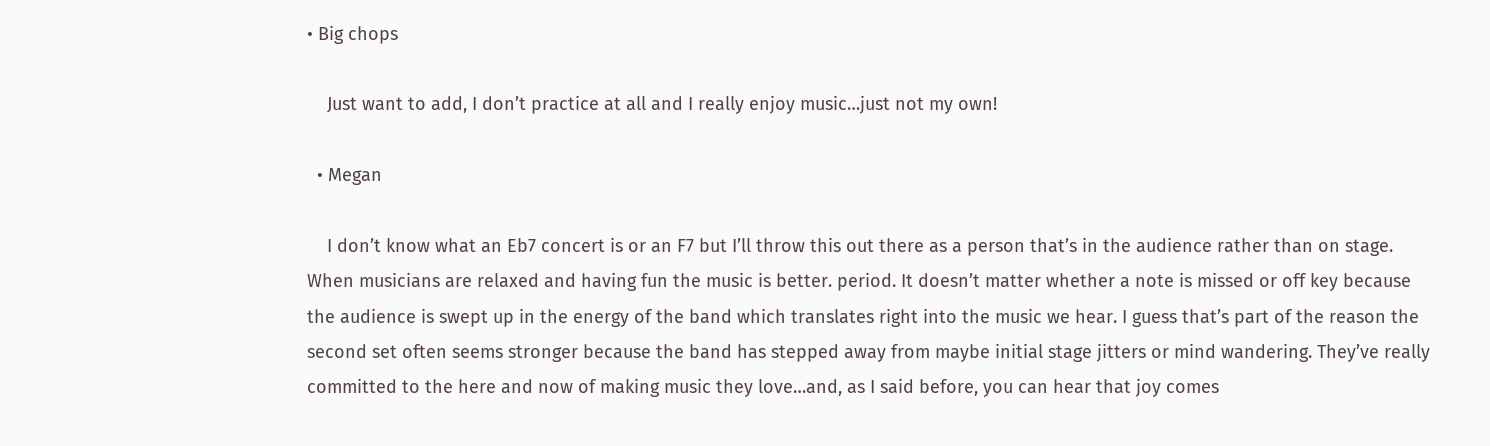• Big chops

    Just want to add, I don’t practice at all and I really enjoy music…just not my own!

  • Megan

    I don’t know what an Eb7 concert is or an F7 but I’ll throw this out there as a person that’s in the audience rather than on stage. When musicians are relaxed and having fun the music is better. period. It doesn’t matter whether a note is missed or off key because the audience is swept up in the energy of the band which translates right into the music we hear. I guess that’s part of the reason the second set often seems stronger because the band has stepped away from maybe initial stage jitters or mind wandering. They’ve really committed to the here and now of making music they love…and, as I said before, you can hear that joy comes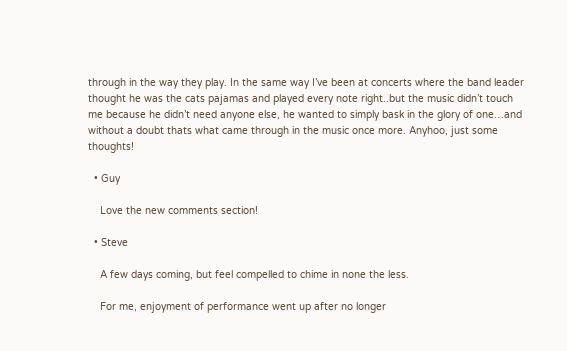through in the way they play. In the same way I’ve been at concerts where the band leader thought he was the cats pajamas and played every note right..but the music didn’t touch me because he didn’t need anyone else, he wanted to simply bask in the glory of one…and without a doubt thats what came through in the music once more. Anyhoo, just some thoughts!

  • Guy

    Love the new comments section!

  • Steve

    A few days coming, but feel compelled to chime in none the less.

    For me, enjoyment of performance went up after no longer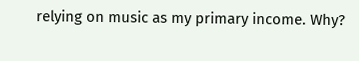relying on music as my primary income. Why?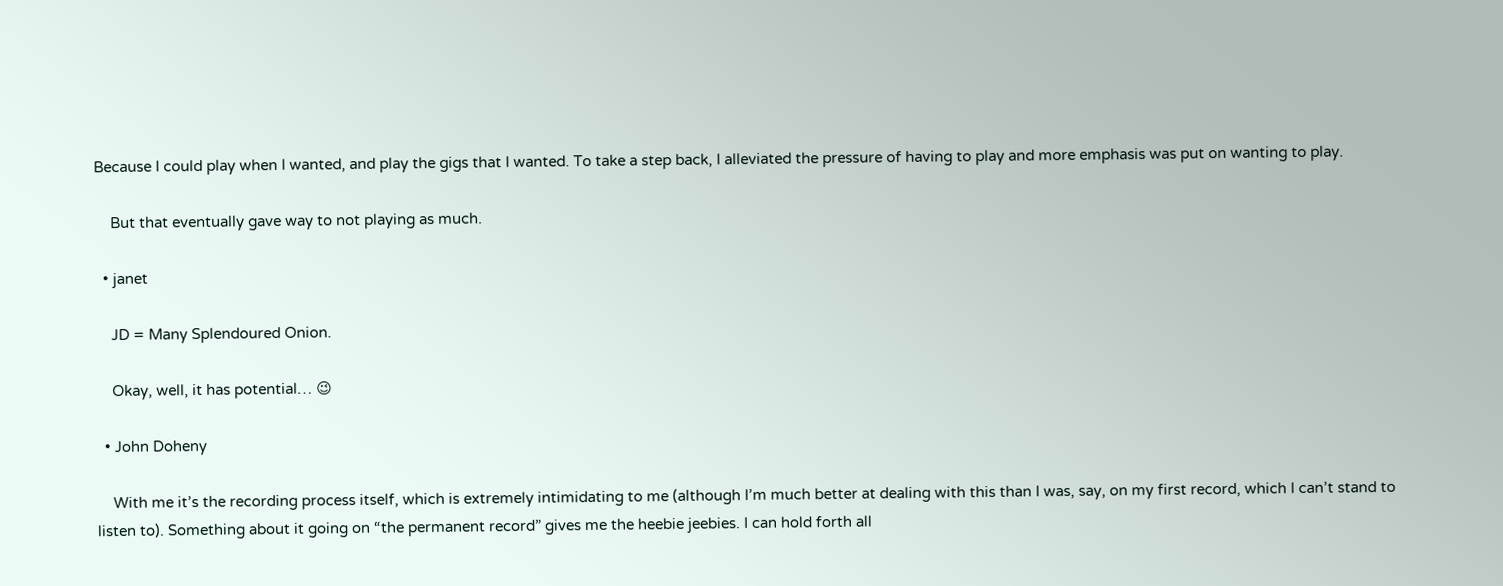Because I could play when I wanted, and play the gigs that I wanted. To take a step back, I alleviated the pressure of having to play and more emphasis was put on wanting to play.

    But that eventually gave way to not playing as much.

  • janet

    JD = Many Splendoured Onion.

    Okay, well, it has potential… 😉

  • John Doheny

    With me it’s the recording process itself, which is extremely intimidating to me (although I’m much better at dealing with this than I was, say, on my first record, which I can’t stand to listen to). Something about it going on “the permanent record” gives me the heebie jeebies. I can hold forth all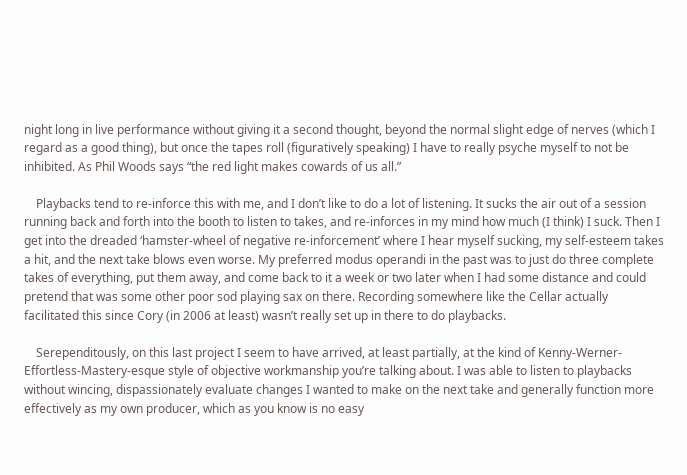night long in live performance without giving it a second thought, beyond the normal slight edge of nerves (which I regard as a good thing), but once the tapes roll (figuratively speaking) I have to really psyche myself to not be inhibited. As Phil Woods says “the red light makes cowards of us all.”

    Playbacks tend to re-inforce this with me, and I don’t like to do a lot of listening. It sucks the air out of a session running back and forth into the booth to listen to takes, and re-inforces in my mind how much (I think) I suck. Then I get into the dreaded ‘hamster-wheel of negative re-inforcement’ where I hear myself sucking, my self-esteem takes a hit, and the next take blows even worse. My preferred modus operandi in the past was to just do three complete takes of everything, put them away, and come back to it a week or two later when I had some distance and could pretend that was some other poor sod playing sax on there. Recording somewhere like the Cellar actually facilitated this since Cory (in 2006 at least) wasn’t really set up in there to do playbacks.

    Serependitously, on this last project I seem to have arrived, at least partially, at the kind of Kenny-Werner-Effortless-Mastery-esque style of objective workmanship you’re talking about. I was able to listen to playbacks without wincing, dispassionately evaluate changes I wanted to make on the next take and generally function more effectively as my own producer, which as you know is no easy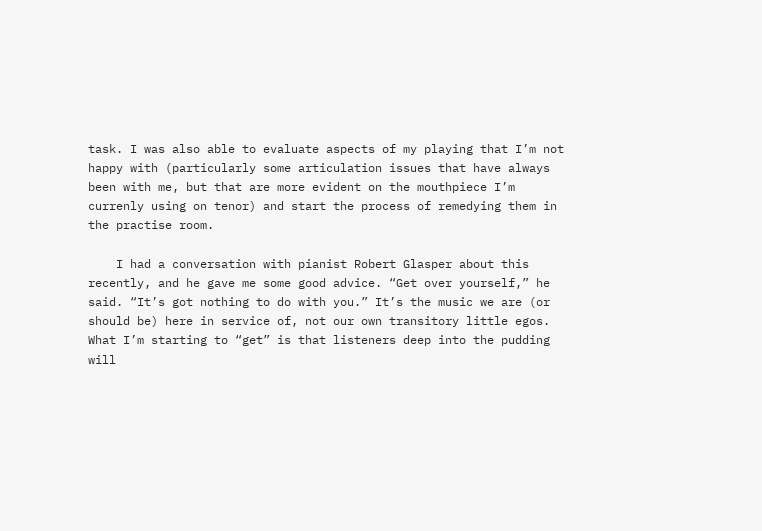task. I was also able to evaluate aspects of my playing that I’m not happy with (particularly some articulation issues that have always been with me, but that are more evident on the mouthpiece I’m currenly using on tenor) and start the process of remedying them in the practise room.

    I had a conversation with pianist Robert Glasper about this recently, and he gave me some good advice. “Get over yourself,” he said. “It’s got nothing to do with you.” It’s the music we are (or should be) here in service of, not our own transitory little egos. What I’m starting to “get” is that listeners deep into the pudding will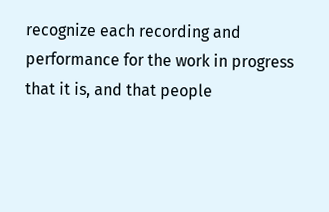recognize each recording and performance for the work in progress that it is, and that people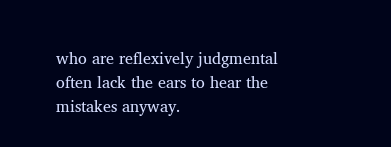who are reflexively judgmental often lack the ears to hear the mistakes anyway.